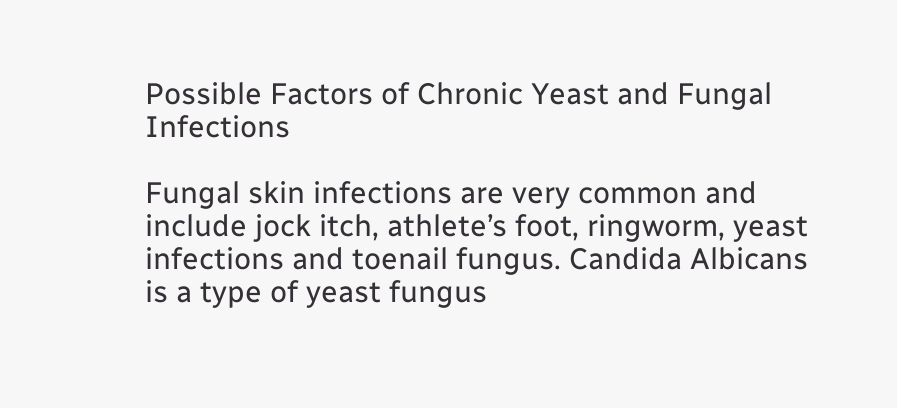Possible Factors of Chronic Yeast and Fungal Infections

Fungal skin infections are very common and include jock itch, athlete’s foot, ringworm, yeast infections and toenail fungus. Candida Albicans is a type of yeast fungus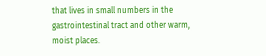that lives in small numbers in the gastrointestinal tract and other warm, moist places.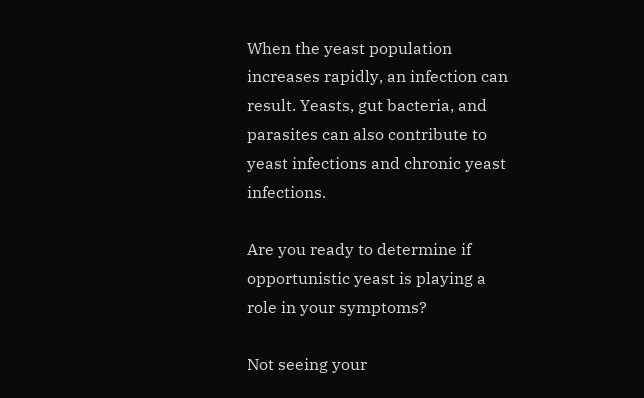When the yeast population increases rapidly, an infection can result. Yeasts, gut bacteria, and parasites can also contribute to yeast infections and chronic yeast infections.

Are you ready to determine if opportunistic yeast is playing a role in your symptoms?

Not seeing your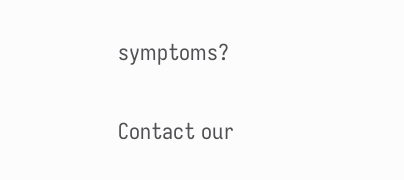symptoms?

Contact our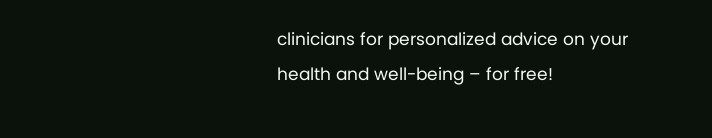clinicians for personalized advice on your health and well-being – for free!